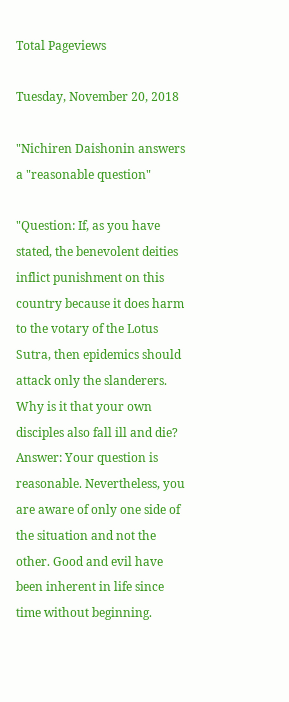Total Pageviews

Tuesday, November 20, 2018

"Nichiren Daishonin answers a "reasonable question"

"Question: If, as you have stated, the benevolent deities inflict punishment on this country because it does harm to the votary of the Lotus Sutra, then epidemics should attack only the slanderers. Why is it that your own disciples also fall ill and die?
Answer: Your question is reasonable. Nevertheless, you are aware of only one side of the situation and not the other. Good and evil have been inherent in life since time without beginning.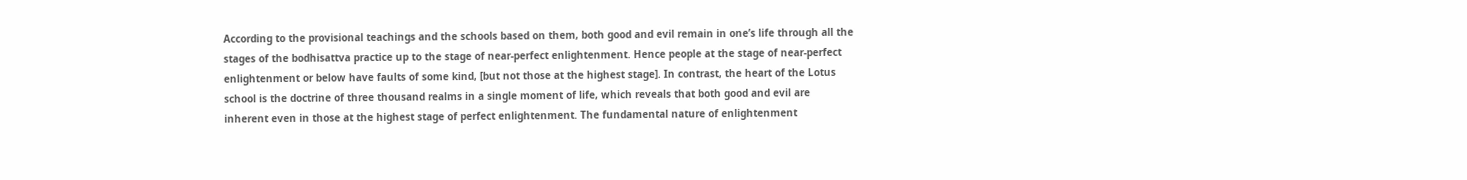According to the provisional teachings and the schools based on them, both good and evil remain in one’s life through all the stages of the bodhisattva practice up to the stage of near-perfect enlightenment. Hence people at the stage of near-perfect enlightenment or below have faults of some kind, [but not those at the highest stage]. In contrast, the heart of the Lotus school is the doctrine of three thousand realms in a single moment of life, which reveals that both good and evil are inherent even in those at the highest stage of perfect enlightenment. The fundamental nature of enlightenment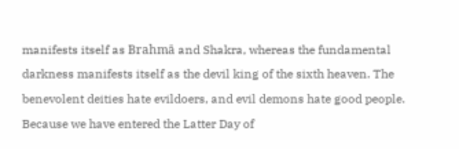manifests itself as Brahmā and Shakra, whereas the fundamental darkness manifests itself as the devil king of the sixth heaven. The benevolent deities hate evildoers, and evil demons hate good people. Because we have entered the Latter Day of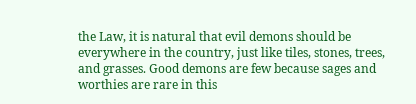the Law, it is natural that evil demons should be everywhere in the country, just like tiles, stones, trees, and grasses. Good demons are few because sages and worthies are rare in this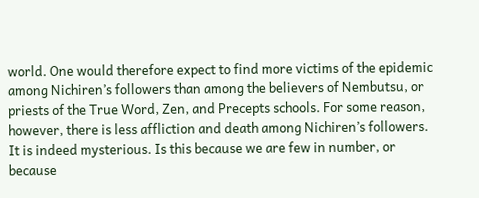world. One would therefore expect to find more victims of the epidemic among Nichiren’s followers than among the believers of Nembutsu, or priests of the True Word, Zen, and Precepts schools. For some reason, however, there is less affliction and death among Nichiren’s followers. It is indeed mysterious. Is this because we are few in number, or because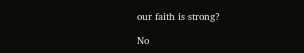our faith is strong?

No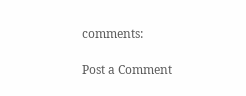comments:

Post a Comment